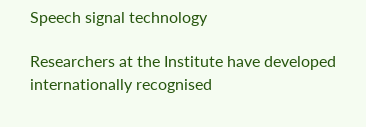Speech signal technology

Researchers at the Institute have developed internationally recognised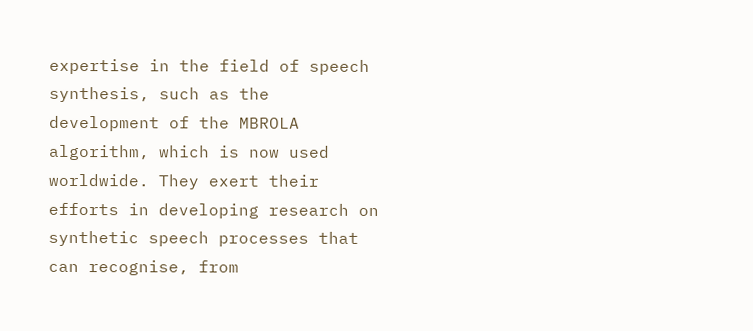expertise in the field of speech synthesis, such as the development of the MBROLA algorithm, which is now used worldwide. They exert their efforts in developing research on synthetic speech processes that can recognise, from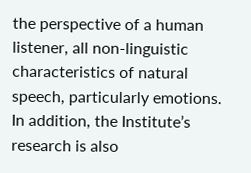the perspective of a human listener, all non-linguistic characteristics of natural speech, particularly emotions. In addition, the Institute’s research is also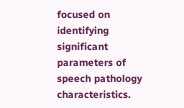focused on identifying significant parameters of speech pathology characteristics.